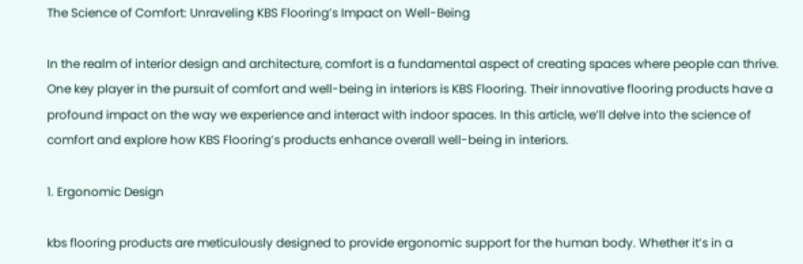The Science of Comfort: Unraveling KBS Flooring’s Impact on Well-Being

In the realm of interior design and architecture, comfort is a fundamental aspect of creating spaces where people can thrive. One key player in the pursuit of comfort and well-being in interiors is KBS Flooring. Their innovative flooring products have a profound impact on the way we experience and interact with indoor spaces. In this article, we’ll delve into the science of comfort and explore how KBS Flooring’s products enhance overall well-being in interiors.

1. Ergonomic Design

kbs flooring products are meticulously designed to provide ergonomic support for the human body. Whether it’s in a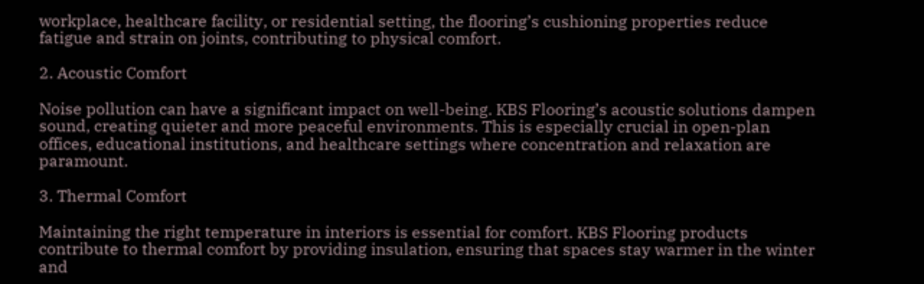workplace, healthcare facility, or residential setting, the flooring’s cushioning properties reduce fatigue and strain on joints, contributing to physical comfort.

2. Acoustic Comfort

Noise pollution can have a significant impact on well-being. KBS Flooring’s acoustic solutions dampen sound, creating quieter and more peaceful environments. This is especially crucial in open-plan offices, educational institutions, and healthcare settings where concentration and relaxation are paramount.

3. Thermal Comfort

Maintaining the right temperature in interiors is essential for comfort. KBS Flooring products contribute to thermal comfort by providing insulation, ensuring that spaces stay warmer in the winter and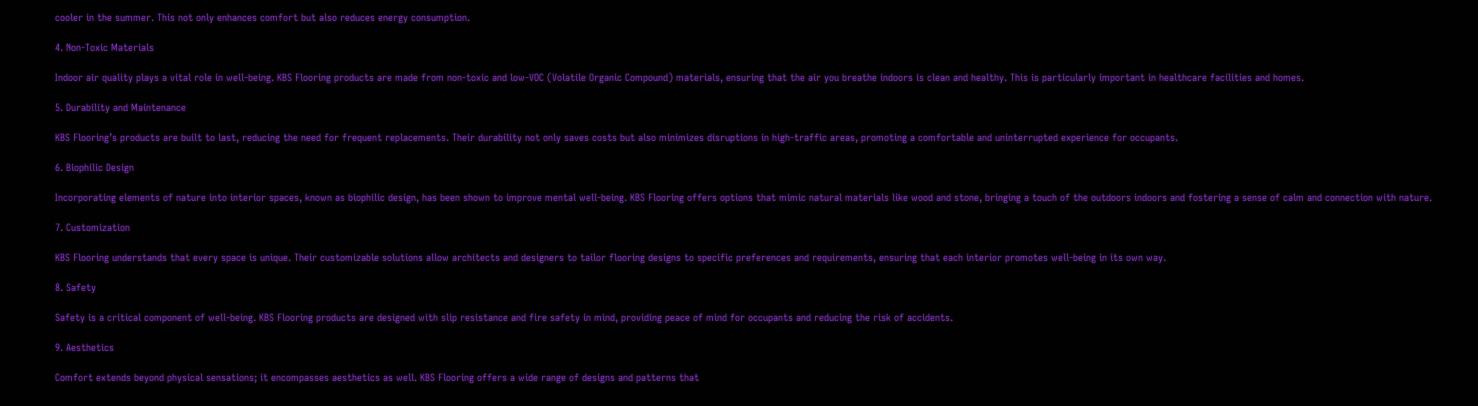cooler in the summer. This not only enhances comfort but also reduces energy consumption.

4. Non-Toxic Materials

Indoor air quality plays a vital role in well-being. KBS Flooring products are made from non-toxic and low-VOC (Volatile Organic Compound) materials, ensuring that the air you breathe indoors is clean and healthy. This is particularly important in healthcare facilities and homes.

5. Durability and Maintenance

KBS Flooring’s products are built to last, reducing the need for frequent replacements. Their durability not only saves costs but also minimizes disruptions in high-traffic areas, promoting a comfortable and uninterrupted experience for occupants.

6. Biophilic Design

Incorporating elements of nature into interior spaces, known as biophilic design, has been shown to improve mental well-being. KBS Flooring offers options that mimic natural materials like wood and stone, bringing a touch of the outdoors indoors and fostering a sense of calm and connection with nature.

7. Customization

KBS Flooring understands that every space is unique. Their customizable solutions allow architects and designers to tailor flooring designs to specific preferences and requirements, ensuring that each interior promotes well-being in its own way.

8. Safety

Safety is a critical component of well-being. KBS Flooring products are designed with slip resistance and fire safety in mind, providing peace of mind for occupants and reducing the risk of accidents.

9. Aesthetics

Comfort extends beyond physical sensations; it encompasses aesthetics as well. KBS Flooring offers a wide range of designs and patterns that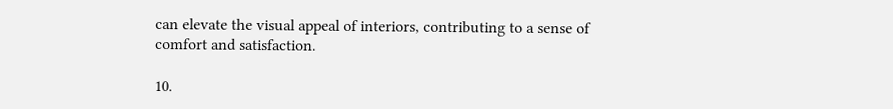can elevate the visual appeal of interiors, contributing to a sense of comfort and satisfaction.

10.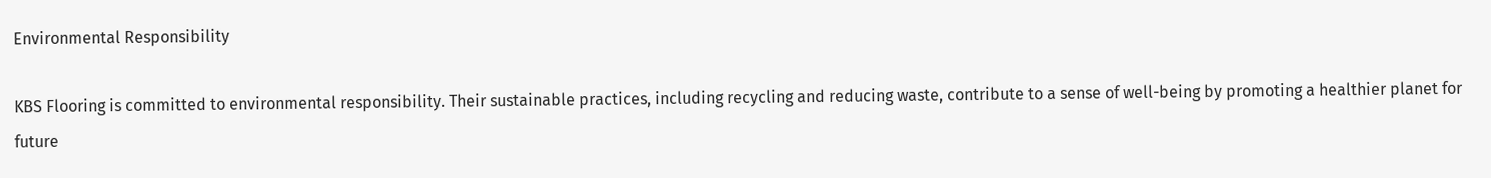Environmental Responsibility

KBS Flooring is committed to environmental responsibility. Their sustainable practices, including recycling and reducing waste, contribute to a sense of well-being by promoting a healthier planet for future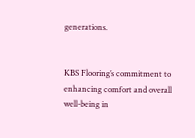generations.


KBS Flooring’s commitment to enhancing comfort and overall well-being in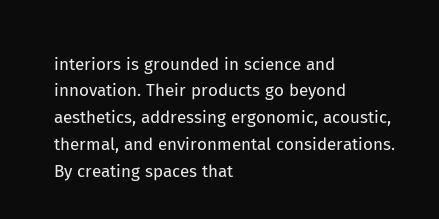interiors is grounded in science and innovation. Their products go beyond aesthetics, addressing ergonomic, acoustic, thermal, and environmental considerations. By creating spaces that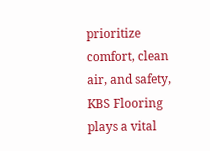prioritize comfort, clean air, and safety, KBS Flooring plays a vital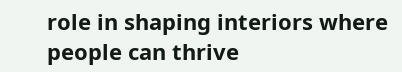role in shaping interiors where people can thrive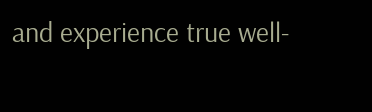and experience true well-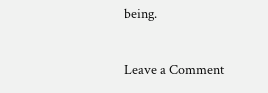being.

Leave a Comment